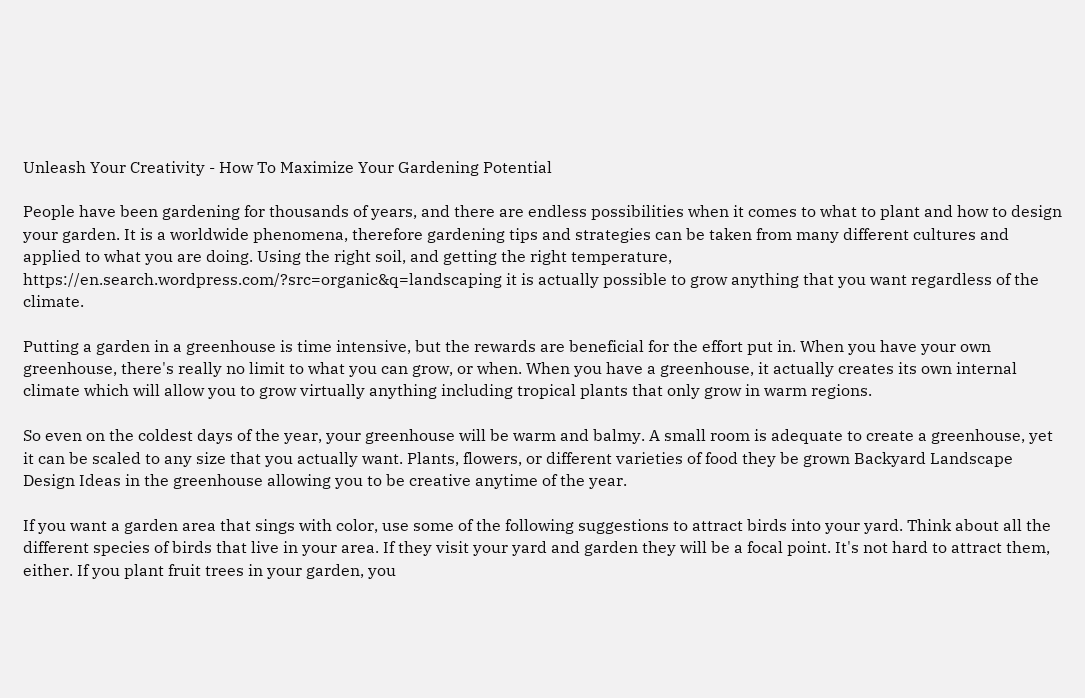Unleash Your Creativity - How To Maximize Your Gardening Potential

People have been gardening for thousands of years, and there are endless possibilities when it comes to what to plant and how to design your garden. It is a worldwide phenomena, therefore gardening tips and strategies can be taken from many different cultures and applied to what you are doing. Using the right soil, and getting the right temperature, https://en.search.wordpress.com/?src=organic&q=landscaping it is actually possible to grow anything that you want regardless of the climate.

Putting a garden in a greenhouse is time intensive, but the rewards are beneficial for the effort put in. When you have your own greenhouse, there's really no limit to what you can grow, or when. When you have a greenhouse, it actually creates its own internal climate which will allow you to grow virtually anything including tropical plants that only grow in warm regions.

So even on the coldest days of the year, your greenhouse will be warm and balmy. A small room is adequate to create a greenhouse, yet it can be scaled to any size that you actually want. Plants, flowers, or different varieties of food they be grown Backyard Landscape Design Ideas in the greenhouse allowing you to be creative anytime of the year.

If you want a garden area that sings with color, use some of the following suggestions to attract birds into your yard. Think about all the different species of birds that live in your area. If they visit your yard and garden they will be a focal point. It's not hard to attract them, either. If you plant fruit trees in your garden, you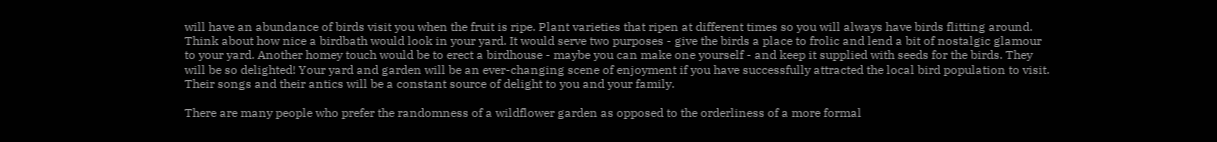will have an abundance of birds visit you when the fruit is ripe. Plant varieties that ripen at different times so you will always have birds flitting around. Think about how nice a birdbath would look in your yard. It would serve two purposes - give the birds a place to frolic and lend a bit of nostalgic glamour to your yard. Another homey touch would be to erect a birdhouse - maybe you can make one yourself - and keep it supplied with seeds for the birds. They will be so delighted! Your yard and garden will be an ever-changing scene of enjoyment if you have successfully attracted the local bird population to visit. Their songs and their antics will be a constant source of delight to you and your family.

There are many people who prefer the randomness of a wildflower garden as opposed to the orderliness of a more formal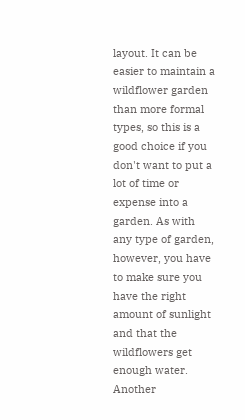layout. It can be easier to maintain a wildflower garden than more formal types, so this is a good choice if you don't want to put a lot of time or expense into a garden. As with any type of garden, however, you have to make sure you have the right amount of sunlight and that the wildflowers get enough water. Another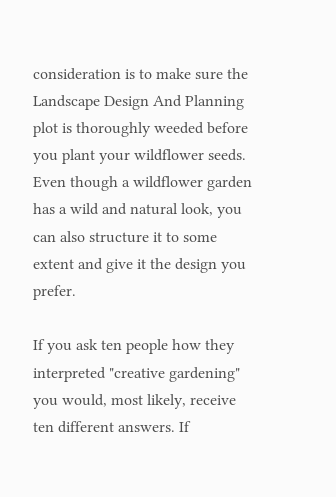consideration is to make sure the Landscape Design And Planning plot is thoroughly weeded before you plant your wildflower seeds. Even though a wildflower garden has a wild and natural look, you can also structure it to some extent and give it the design you prefer.

If you ask ten people how they interpreted "creative gardening" you would, most likely, receive ten different answers. If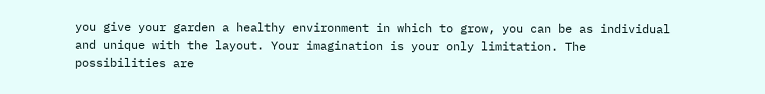you give your garden a healthy environment in which to grow, you can be as individual and unique with the layout. Your imagination is your only limitation. The possibilities are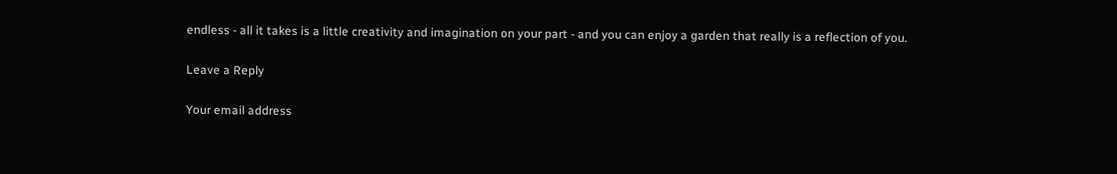endless - all it takes is a little creativity and imagination on your part - and you can enjoy a garden that really is a reflection of you.

Leave a Reply

Your email address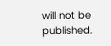will not be published.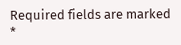Required fields are marked *